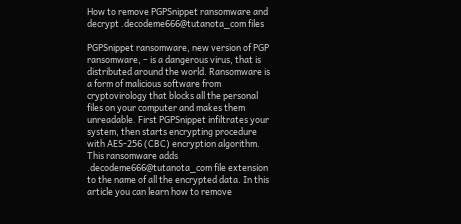How to remove PGPSnippet ransomware and decrypt .decodeme666@tutanota_com files

PGPSnippet ransomware, new version of PGP ransomware, – is a dangerous virus, that is distributed around the world. Ransomware is a form of malicious software from cryptovirology that blocks all the personal files on your computer and makes them unreadable. First PGPSnippet infiltrates your system, then starts encrypting procedure with AES-256 (CBC) encryption algorithm. This ransomware adds .decodeme666@tutanota_com file extension to the name of all the encrypted data. In this article you can learn how to remove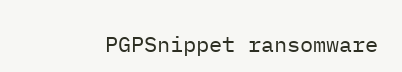PGPSnippet ransomware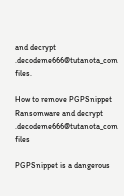and decrypt .decodeme666@tutanota_com files.

How to remove PGPSnippet Ransomware and decrypt .decodeme666@tutanota_com files

PGPSnippet is a dangerous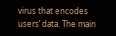virus that encodes users’ data. The main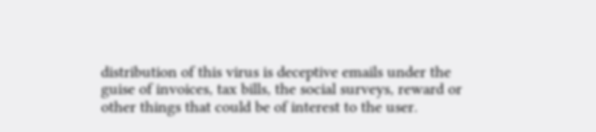distribution of this virus is deceptive emails under the guise of invoices, tax bills, the social surveys, reward or other things that could be of interest to the user.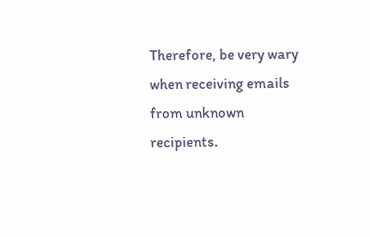Therefore, be very wary when receiving emails from unknown recipients.